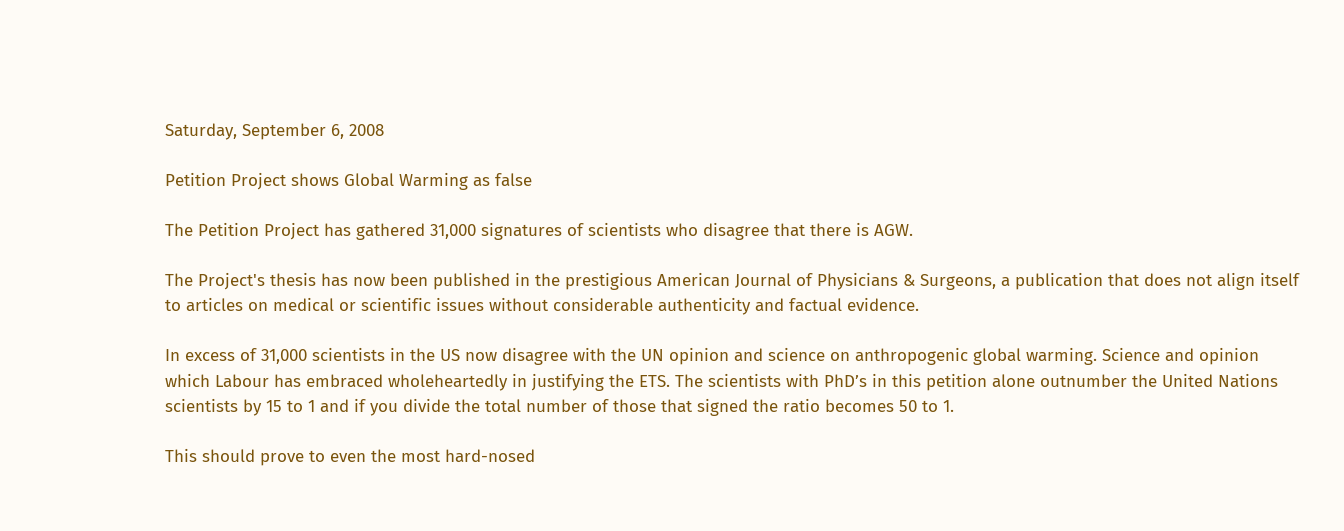Saturday, September 6, 2008

Petition Project shows Global Warming as false

The Petition Project has gathered 31,000 signatures of scientists who disagree that there is AGW.

The Project's thesis has now been published in the prestigious American Journal of Physicians & Surgeons, a publication that does not align itself to articles on medical or scientific issues without considerable authenticity and factual evidence.

In excess of 31,000 scientists in the US now disagree with the UN opinion and science on anthropogenic global warming. Science and opinion which Labour has embraced wholeheartedly in justifying the ETS. The scientists with PhD’s in this petition alone outnumber the United Nations scientists by 15 to 1 and if you divide the total number of those that signed the ratio becomes 50 to 1.

This should prove to even the most hard-nosed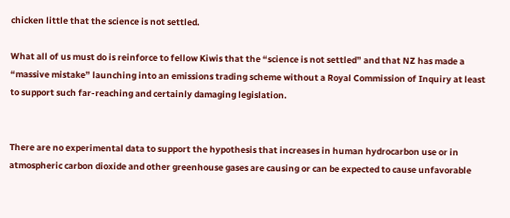chicken little that the science is not settled.

What all of us must do is reinforce to fellow Kiwis that the “science is not settled” and that NZ has made a “massive mistake” launching into an emissions trading scheme without a Royal Commission of Inquiry at least to support such far-reaching and certainly damaging legislation.


There are no experimental data to support the hypothesis that increases in human hydrocarbon use or in atmospheric carbon dioxide and other greenhouse gases are causing or can be expected to cause unfavorable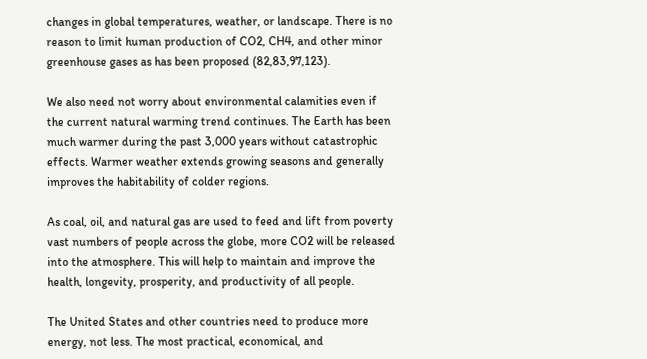changes in global temperatures, weather, or landscape. There is no reason to limit human production of CO2, CH4, and other minor greenhouse gases as has been proposed (82,83,97,123).

We also need not worry about environmental calamities even if the current natural warming trend continues. The Earth has been much warmer during the past 3,000 years without catastrophic effects. Warmer weather extends growing seasons and generally improves the habitability of colder regions.

As coal, oil, and natural gas are used to feed and lift from poverty vast numbers of people across the globe, more CO2 will be released into the atmosphere. This will help to maintain and improve the health, longevity, prosperity, and productivity of all people.

The United States and other countries need to produce more energy, not less. The most practical, economical, and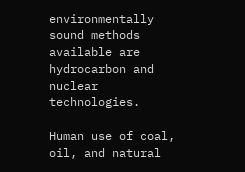environmentally sound methods available are hydrocarbon and nuclear technologies.

Human use of coal, oil, and natural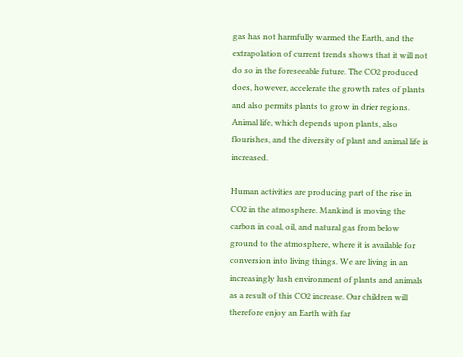gas has not harmfully warmed the Earth, and the extrapolation of current trends shows that it will not do so in the foreseeable future. The CO2 produced does, however, accelerate the growth rates of plants and also permits plants to grow in drier regions. Animal life, which depends upon plants, also flourishes, and the diversity of plant and animal life is increased.

Human activities are producing part of the rise in CO2 in the atmosphere. Mankind is moving the carbon in coal, oil, and natural gas from below ground to the atmosphere, where it is available for conversion into living things. We are living in an increasingly lush environment of plants and animals as a result of this CO2 increase. Our children will therefore enjoy an Earth with far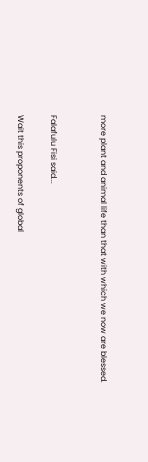more plant and animal life than that with which we now are blessed.


Falafulu Fisi said...

Wait this proponents of global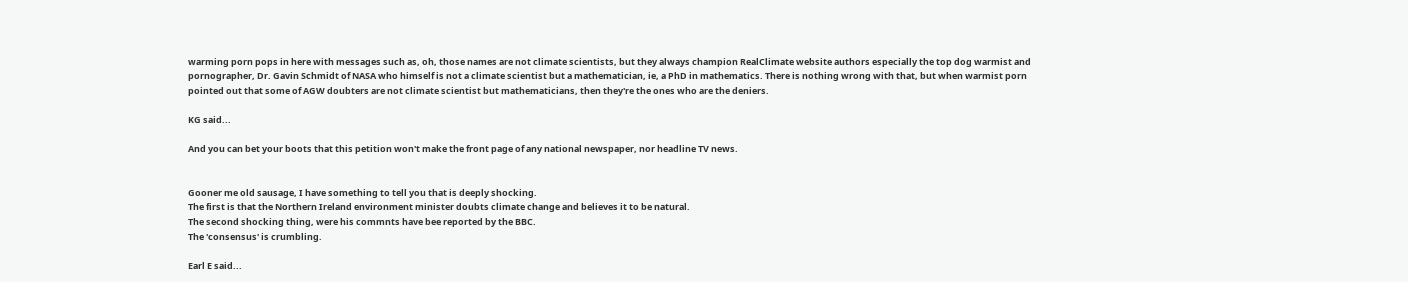warming porn pops in here with messages such as, oh, those names are not climate scientists, but they always champion RealClimate website authors especially the top dog warmist and pornographer, Dr. Gavin Schmidt of NASA who himself is not a climate scientist but a mathematician, ie, a PhD in mathematics. There is nothing wrong with that, but when warmist porn pointed out that some of AGW doubters are not climate scientist but mathematicians, then they're the ones who are the deniers.

KG said...

And you can bet your boots that this petition won't make the front page of any national newspaper, nor headline TV news.


Gooner me old sausage, I have something to tell you that is deeply shocking.
The first is that the Northern Ireland environment minister doubts climate change and believes it to be natural.
The second shocking thing, were his commnts have bee reported by the BBC.
The 'consensus' is crumbling.

Earl E said...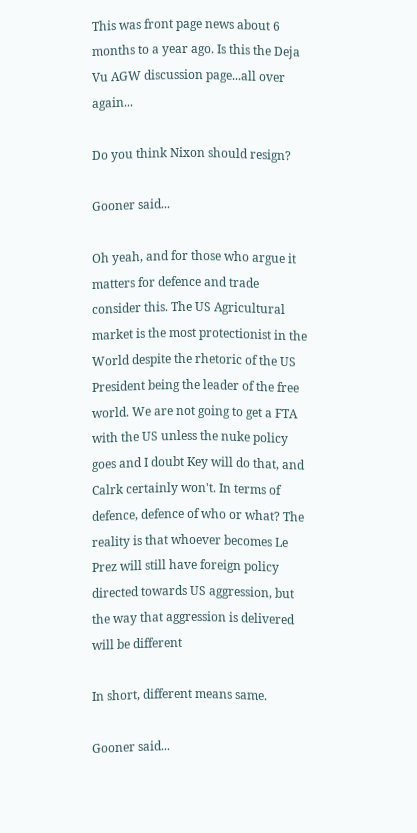This was front page news about 6 months to a year ago. Is this the Deja Vu AGW discussion page...all over again...

Do you think Nixon should resign?

Gooner said...

Oh yeah, and for those who argue it matters for defence and trade consider this. The US Agricultural market is the most protectionist in the World despite the rhetoric of the US President being the leader of the free world. We are not going to get a FTA with the US unless the nuke policy goes and I doubt Key will do that, and Calrk certainly won't. In terms of defence, defence of who or what? The reality is that whoever becomes Le Prez will still have foreign policy directed towards US aggression, but the way that aggression is delivered will be different

In short, different means same.

Gooner said...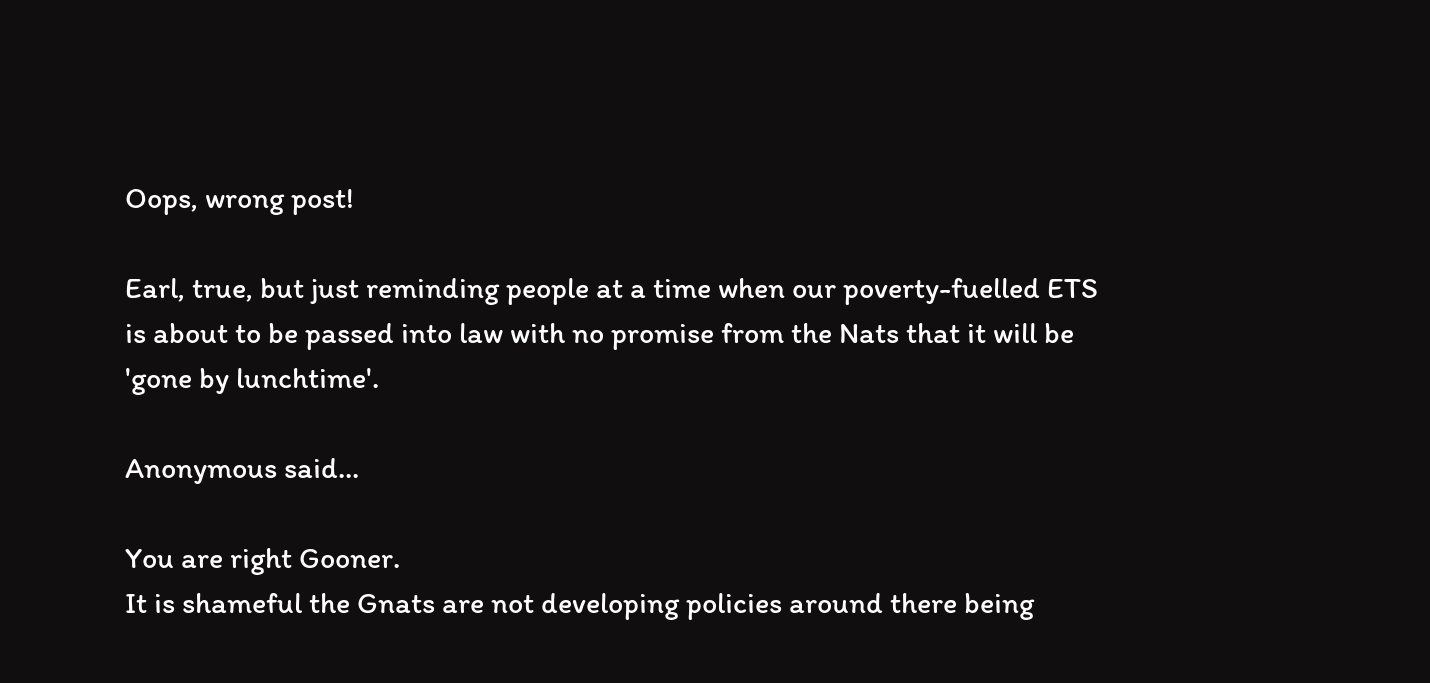Oops, wrong post!

Earl, true, but just reminding people at a time when our poverty-fuelled ETS is about to be passed into law with no promise from the Nats that it will be 'gone by lunchtime'.

Anonymous said...

You are right Gooner.
It is shameful the Gnats are not developing policies around there being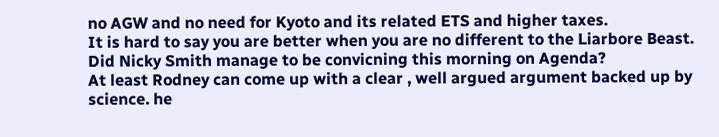no AGW and no need for Kyoto and its related ETS and higher taxes.
It is hard to say you are better when you are no different to the Liarbore Beast.
Did Nicky Smith manage to be convicning this morning on Agenda?
At least Rodney can come up with a clear , well argued argument backed up by science. he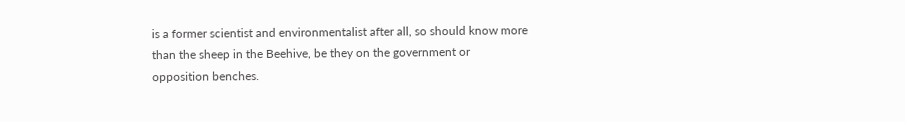is a former scientist and environmentalist after all, so should know more than the sheep in the Beehive, be they on the government or opposition benches.